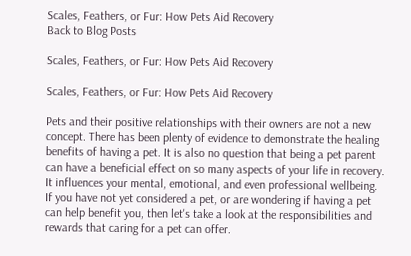Scales, Feathers, or Fur: How Pets Aid Recovery
Back to Blog Posts

Scales, Feathers, or Fur: How Pets Aid Recovery

Scales, Feathers, or Fur: How Pets Aid Recovery

Pets and their positive relationships with their owners are not a new concept. There has been plenty of evidence to demonstrate the healing benefits of having a pet. It is also no question that being a pet parent can have a beneficial effect on so many aspects of your life in recovery. It influences your mental, emotional, and even professional wellbeing. If you have not yet considered a pet, or are wondering if having a pet can help benefit you, then let's take a look at the responsibilities and rewards that caring for a pet can offer.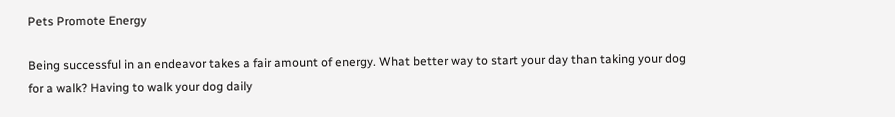Pets Promote Energy

Being successful in an endeavor takes a fair amount of energy. What better way to start your day than taking your dog for a walk? Having to walk your dog daily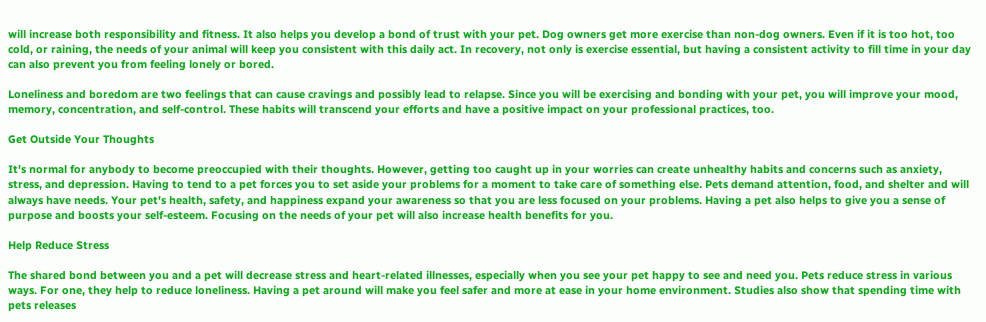will increase both responsibility and fitness. It also helps you develop a bond of trust with your pet. Dog owners get more exercise than non-dog owners. Even if it is too hot, too cold, or raining, the needs of your animal will keep you consistent with this daily act. In recovery, not only is exercise essential, but having a consistent activity to fill time in your day can also prevent you from feeling lonely or bored.

Loneliness and boredom are two feelings that can cause cravings and possibly lead to relapse. Since you will be exercising and bonding with your pet, you will improve your mood, memory, concentration, and self-control. These habits will transcend your efforts and have a positive impact on your professional practices, too.

Get Outside Your Thoughts

It's normal for anybody to become preoccupied with their thoughts. However, getting too caught up in your worries can create unhealthy habits and concerns such as anxiety, stress, and depression. Having to tend to a pet forces you to set aside your problems for a moment to take care of something else. Pets demand attention, food, and shelter and will always have needs. Your pet's health, safety, and happiness expand your awareness so that you are less focused on your problems. Having a pet also helps to give you a sense of purpose and boosts your self-esteem. Focusing on the needs of your pet will also increase health benefits for you.

Help Reduce Stress

The shared bond between you and a pet will decrease stress and heart-related illnesses, especially when you see your pet happy to see and need you. Pets reduce stress in various ways. For one, they help to reduce loneliness. Having a pet around will make you feel safer and more at ease in your home environment. Studies also show that spending time with pets releases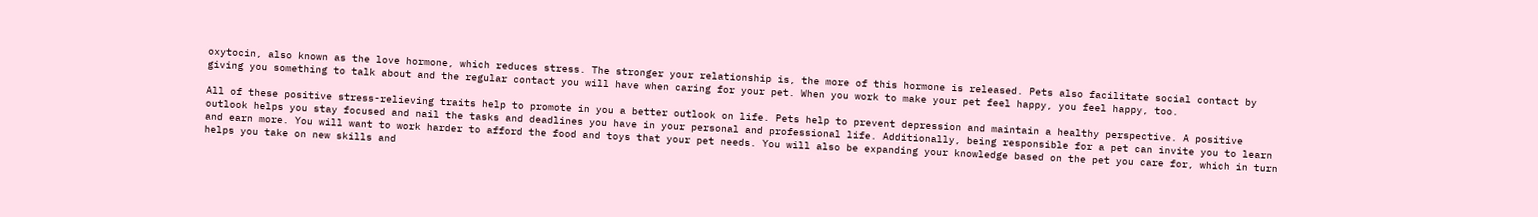oxytocin, also known as the love hormone, which reduces stress. The stronger your relationship is, the more of this hormone is released. Pets also facilitate social contact by giving you something to talk about and the regular contact you will have when caring for your pet. When you work to make your pet feel happy, you feel happy, too.

All of these positive stress-relieving traits help to promote in you a better outlook on life. Pets help to prevent depression and maintain a healthy perspective. A positive outlook helps you stay focused and nail the tasks and deadlines you have in your personal and professional life. Additionally, being responsible for a pet can invite you to learn and earn more. You will want to work harder to afford the food and toys that your pet needs. You will also be expanding your knowledge based on the pet you care for, which in turn helps you take on new skills and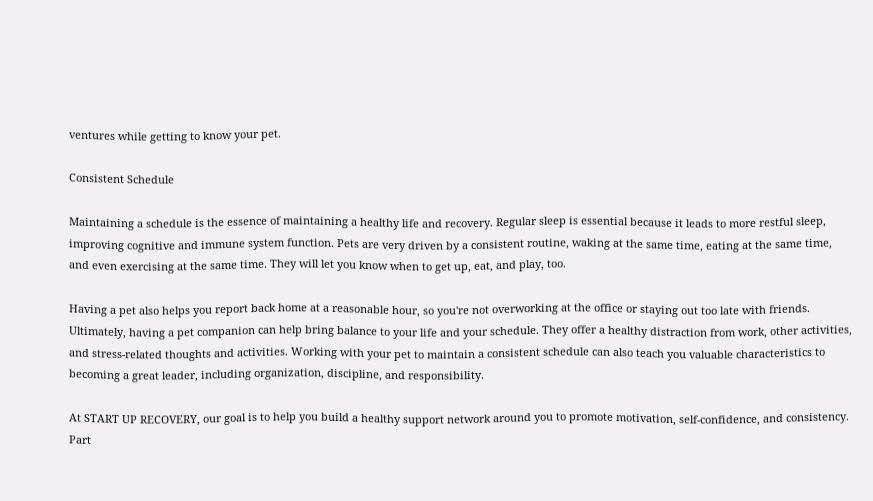ventures while getting to know your pet.

Consistent Schedule

Maintaining a schedule is the essence of maintaining a healthy life and recovery. Regular sleep is essential because it leads to more restful sleep, improving cognitive and immune system function. Pets are very driven by a consistent routine, waking at the same time, eating at the same time, and even exercising at the same time. They will let you know when to get up, eat, and play, too.

Having a pet also helps you report back home at a reasonable hour, so you're not overworking at the office or staying out too late with friends. Ultimately, having a pet companion can help bring balance to your life and your schedule. They offer a healthy distraction from work, other activities, and stress-related thoughts and activities. Working with your pet to maintain a consistent schedule can also teach you valuable characteristics to becoming a great leader, including organization, discipline, and responsibility.

At START UP RECOVERY, our goal is to help you build a healthy support network around you to promote motivation, self-confidence, and consistency. Part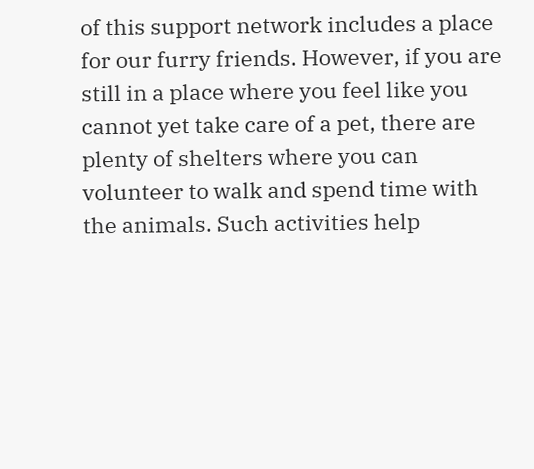of this support network includes a place for our furry friends. However, if you are still in a place where you feel like you cannot yet take care of a pet, there are plenty of shelters where you can volunteer to walk and spend time with the animals. Such activities help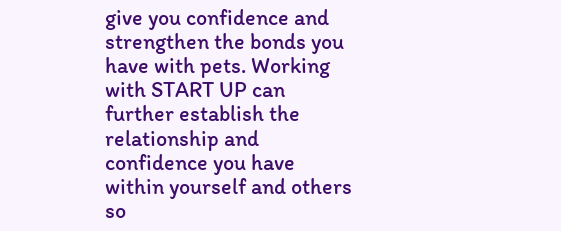give you confidence and strengthen the bonds you have with pets. Working with START UP can further establish the relationship and confidence you have within yourself and others so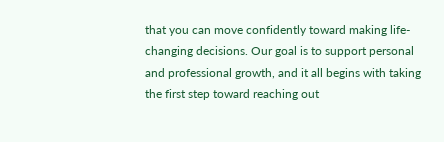that you can move confidently toward making life-changing decisions. Our goal is to support personal and professional growth, and it all begins with taking the first step toward reaching out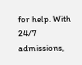for help. With 24/7 admissions,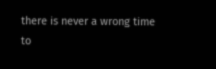there is never a wrong time to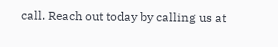call. Reach out today by calling us at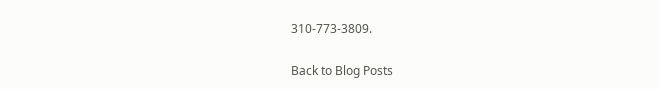310-773-3809.

Back to Blog Posts